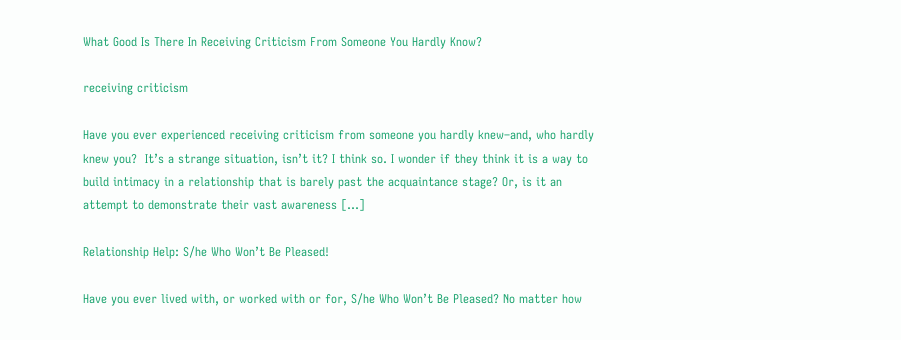What Good Is There In Receiving Criticism From Someone You Hardly Know?

receiving criticism

Have you ever experienced receiving criticism from someone you hardly knew–and, who hardly knew you?  It’s a strange situation, isn’t it? I think so. I wonder if they think it is a way to build intimacy in a relationship that is barely past the acquaintance stage? Or, is it an attempt to demonstrate their vast awareness […]

Relationship Help: S/he Who Won’t Be Pleased!

Have you ever lived with, or worked with or for, S/he Who Won’t Be Pleased? No matter how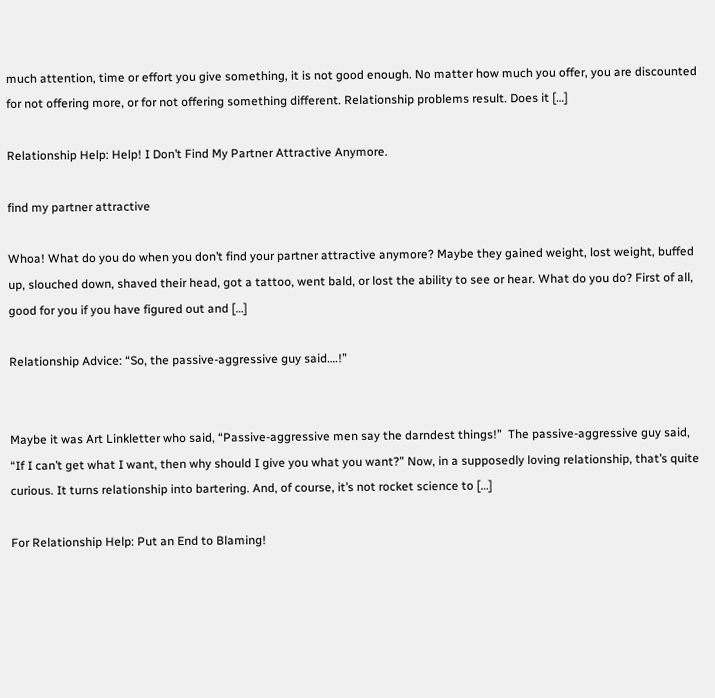much attention, time or effort you give something, it is not good enough. No matter how much you offer, you are discounted for not offering more, or for not offering something different. Relationship problems result. Does it […]

Relationship Help: Help! I Don’t Find My Partner Attractive Anymore.

find my partner attractive

Whoa! What do you do when you don’t find your partner attractive anymore? Maybe they gained weight, lost weight, buffed up, slouched down, shaved their head, got a tattoo, went bald, or lost the ability to see or hear. What do you do? First of all, good for you if you have figured out and […]

Relationship Advice: “So, the passive-aggressive guy said….!”


Maybe it was Art Linkletter who said, “Passive-aggressive men say the darndest things!”  The passive-aggressive guy said,  “If I can’t get what I want, then why should I give you what you want?” Now, in a supposedly loving relationship, that’s quite curious. It turns relationship into bartering. And, of course, it’s not rocket science to […]

For Relationship Help: Put an End to Blaming!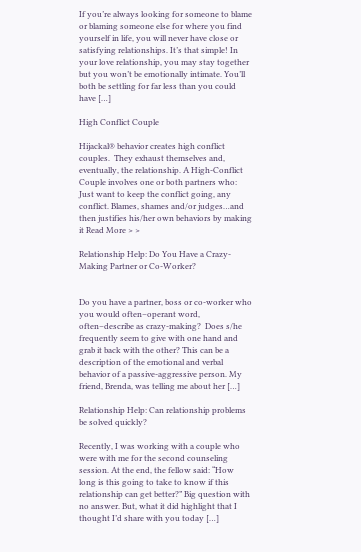If you’re always looking for someone to blame or blaming someone else for where you find yourself in life, you will never have close or satisfying relationships. It’s that simple! In your love relationship, you may stay together but you won’t be emotionally intimate. You’ll both be settling for far less than you could have […]

High Conflict Couple

Hijackal® behavior creates high conflict couples.  They exhaust themselves and, eventually, the relationship. A High-Conflict Couple involves one or both partners who: Just want to keep the conflict going, any conflict. Blames, shames and/or judges…and then justifies his/her own behaviors by making it Read More > >

Relationship Help: Do You Have a Crazy-Making Partner or Co-Worker?


Do you have a partner, boss or co-worker who you would often–operant word, often–describe as crazy-making?  Does s/he frequently seem to give with one hand and grab it back with the other? This can be a description of the emotional and verbal behavior of a passive-aggressive person. My friend, Brenda, was telling me about her […]

Relationship Help: Can relationship problems be solved quickly?

Recently, I was working with a couple who were with me for the second counseling session. At the end, the fellow said: “How long is this going to take to know if this relationship can get better?” Big question with no answer. But, what it did highlight that I thought I’d share with you today […]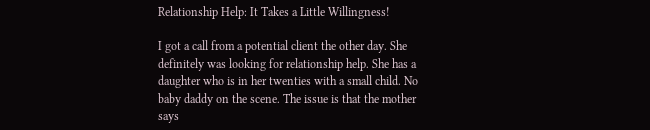Relationship Help: It Takes a Little Willingness!

I got a call from a potential client the other day. She definitely was looking for relationship help. She has a daughter who is in her twenties with a small child. No baby daddy on the scene. The issue is that the mother says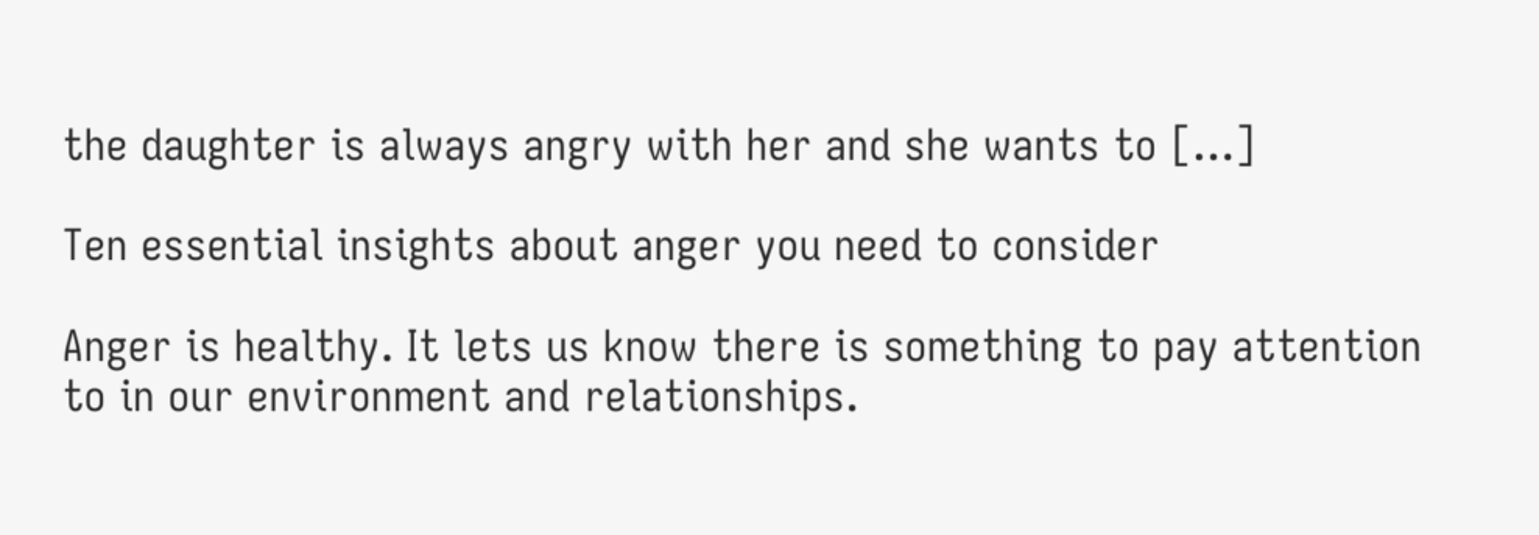the daughter is always angry with her and she wants to […]

Ten essential insights about anger you need to consider

Anger is healthy. It lets us know there is something to pay attention to in our environment and relationships.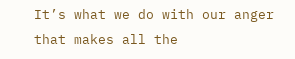It’s what we do with our anger that makes all the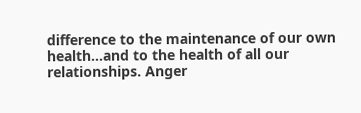difference to the maintenance of our own health…and to the health of all our relationships. Anger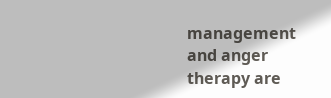management and anger therapy are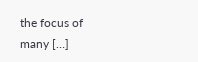the focus of many […]